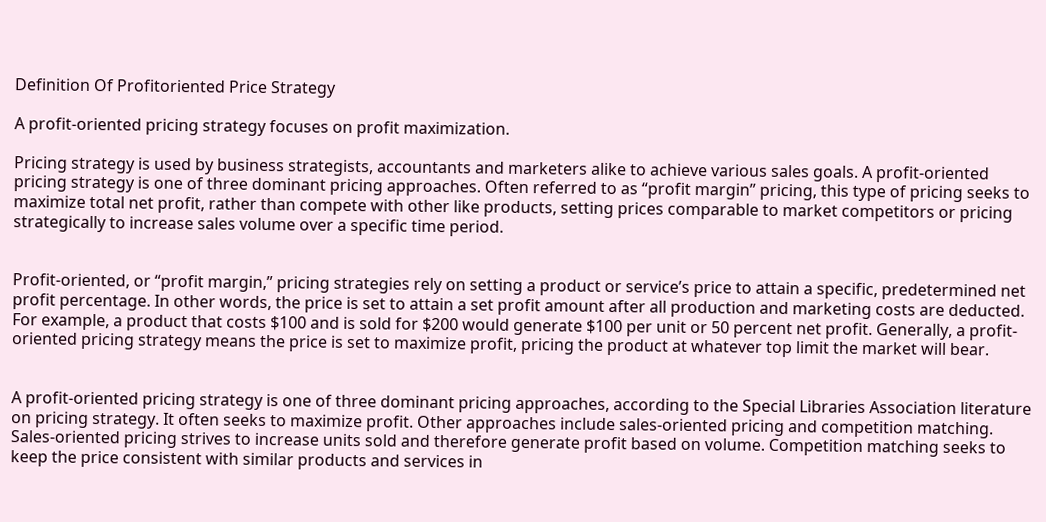Definition Of Profitoriented Price Strategy

A profit-oriented pricing strategy focuses on profit maximization.

Pricing strategy is used by business strategists, accountants and marketers alike to achieve various sales goals. A profit-oriented pricing strategy is one of three dominant pricing approaches. Often referred to as “profit margin” pricing, this type of pricing seeks to maximize total net profit, rather than compete with other like products, setting prices comparable to market competitors or pricing strategically to increase sales volume over a specific time period.


Profit-oriented, or “profit margin,” pricing strategies rely on setting a product or service’s price to attain a specific, predetermined net profit percentage. In other words, the price is set to attain a set profit amount after all production and marketing costs are deducted. For example, a product that costs $100 and is sold for $200 would generate $100 per unit or 50 percent net profit. Generally, a profit-oriented pricing strategy means the price is set to maximize profit, pricing the product at whatever top limit the market will bear.


A profit-oriented pricing strategy is one of three dominant pricing approaches, according to the Special Libraries Association literature on pricing strategy. It often seeks to maximize profit. Other approaches include sales-oriented pricing and competition matching. Sales-oriented pricing strives to increase units sold and therefore generate profit based on volume. Competition matching seeks to keep the price consistent with similar products and services in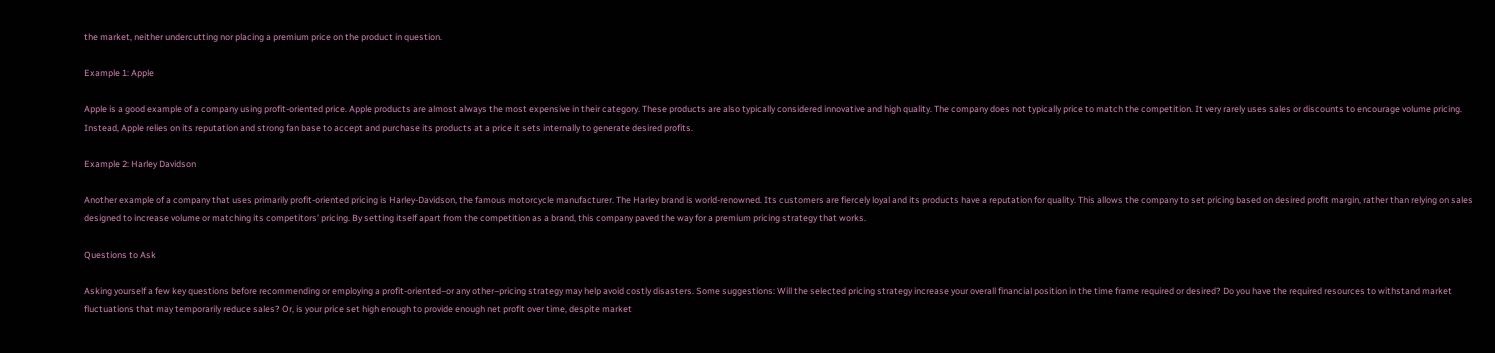the market, neither undercutting nor placing a premium price on the product in question.

Example 1: Apple

Apple is a good example of a company using profit-oriented price. Apple products are almost always the most expensive in their category. These products are also typically considered innovative and high quality. The company does not typically price to match the competition. It very rarely uses sales or discounts to encourage volume pricing. Instead, Apple relies on its reputation and strong fan base to accept and purchase its products at a price it sets internally to generate desired profits.

Example 2: Harley Davidson

Another example of a company that uses primarily profit-oriented pricing is Harley-Davidson, the famous motorcycle manufacturer. The Harley brand is world-renowned. Its customers are fiercely loyal and its products have a reputation for quality. This allows the company to set pricing based on desired profit margin, rather than relying on sales designed to increase volume or matching its competitors’ pricing. By setting itself apart from the competition as a brand, this company paved the way for a premium pricing strategy that works.

Questions to Ask

Asking yourself a few key questions before recommending or employing a profit-oriented–or any other–pricing strategy may help avoid costly disasters. Some suggestions: Will the selected pricing strategy increase your overall financial position in the time frame required or desired? Do you have the required resources to withstand market fluctuations that may temporarily reduce sales? Or, is your price set high enough to provide enough net profit over time, despite market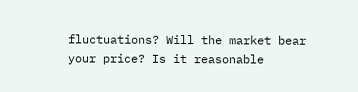fluctuations? Will the market bear your price? Is it reasonable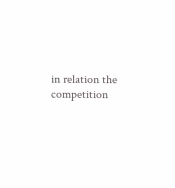in relation the competition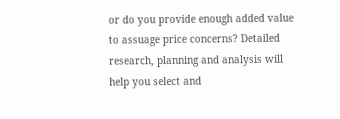or do you provide enough added value to assuage price concerns? Detailed research, planning and analysis will help you select and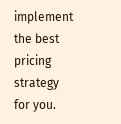implement the best pricing strategy for you.